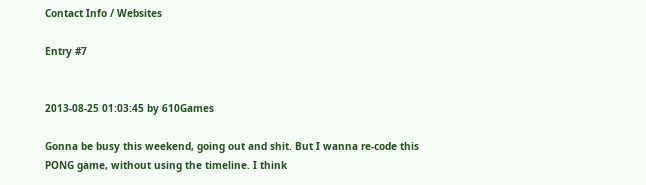Contact Info / Websites

Entry #7


2013-08-25 01:03:45 by 610Games

Gonna be busy this weekend, going out and shit. But I wanna re-code this PONG game, without using the timeline. I think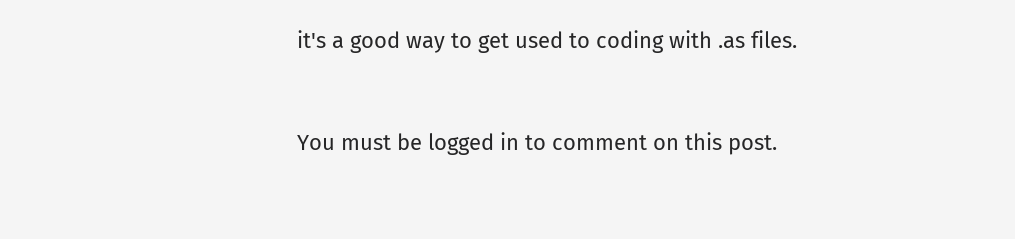it's a good way to get used to coding with .as files.


You must be logged in to comment on this post.